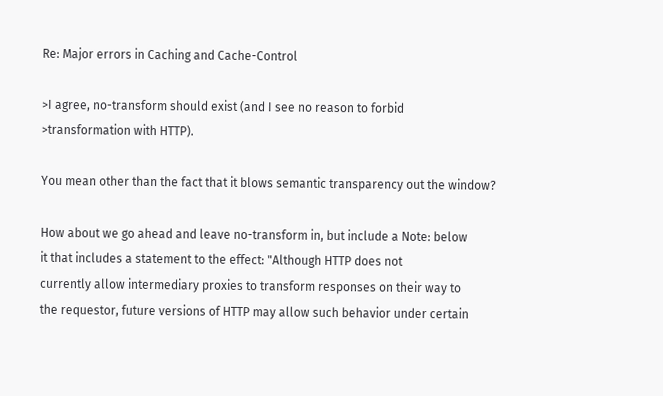Re: Major errors in Caching and Cache-Control

>I agree, no-transform should exist (and I see no reason to forbid
>transformation with HTTP).

You mean other than the fact that it blows semantic transparency out the window?

How about we go ahead and leave no-transform in, but include a Note: below
it that includes a statement to the effect: "Although HTTP does not
currently allow intermediary proxies to transform responses on their way to
the requestor, future versions of HTTP may allow such behavior under certain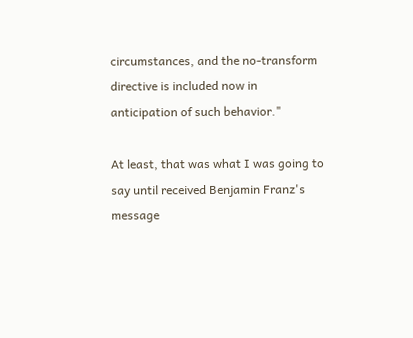circumstances, and the no-transform directive is included now in
anticipation of such behavior."

At least, that was what I was going to say until received Benjamin Franz's
message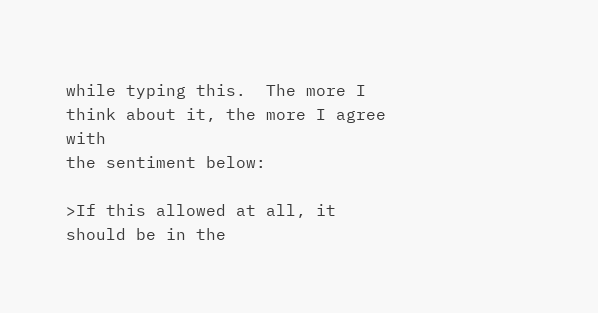while typing this.  The more I think about it, the more I agree with
the sentiment below:

>If this allowed at all, it should be in the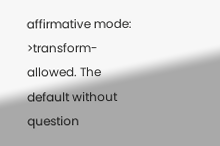affirmative mode:
>transform-allowed. The default without question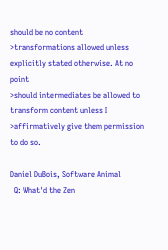should be no content
>transformations allowed unless explicitly stated otherwise. At no point
>should intermediates be allowed to transform content unless I
>affirmatively give them permission to do so.

Daniel DuBois, Software Animal
  Q: What'd the Zen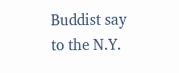Buddist say to the N.Y.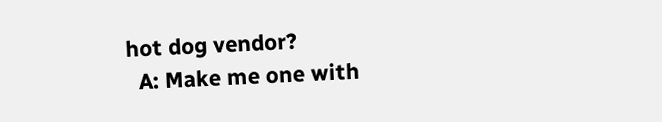hot dog vendor?
  A: Make me one with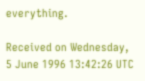everything.

Received on Wednesday, 5 June 1996 13:42:26 UTC